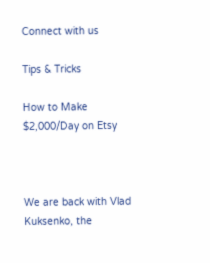Connect with us

Tips & Tricks

How to Make $2,000/Day on Etsy



We are back with Vlad Kuksenko, the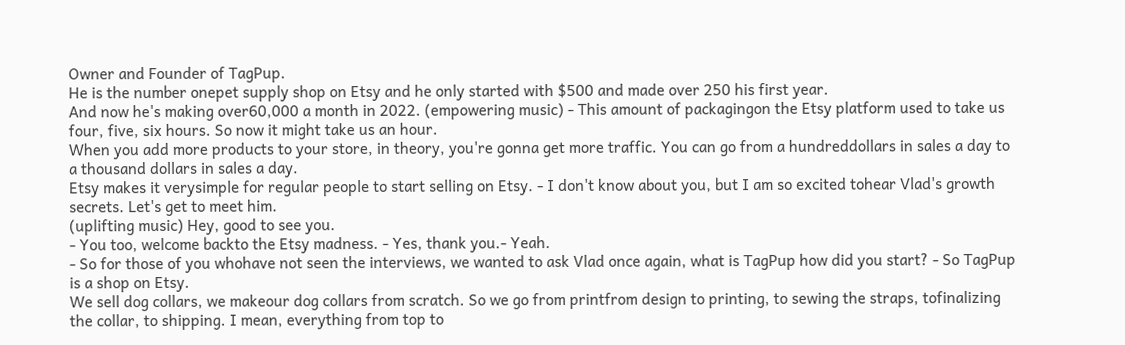Owner and Founder of TagPup.
He is the number onepet supply shop on Etsy and he only started with $500 and made over 250 his first year.
And now he's making over60,000 a month in 2022. (empowering music) - This amount of packagingon the Etsy platform used to take us four, five, six hours. So now it might take us an hour.
When you add more products to your store, in theory, you're gonna get more traffic. You can go from a hundreddollars in sales a day to a thousand dollars in sales a day.
Etsy makes it verysimple for regular people to start selling on Etsy. - I don't know about you, but I am so excited tohear Vlad's growth secrets. Let's get to meet him.
(uplifting music) Hey, good to see you.
- You too, welcome backto the Etsy madness. - Yes, thank you.- Yeah.
- So for those of you whohave not seen the interviews, we wanted to ask Vlad once again, what is TagPup how did you start? - So TagPup is a shop on Etsy.
We sell dog collars, we makeour dog collars from scratch. So we go from printfrom design to printing, to sewing the straps, tofinalizing the collar, to shipping. I mean, everything from top to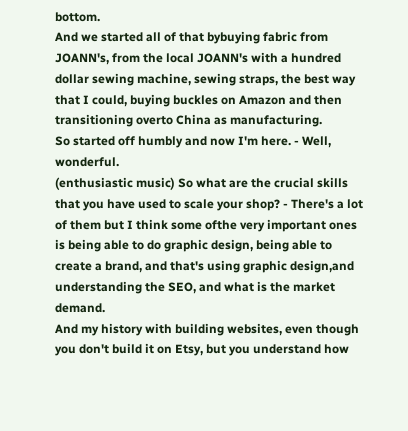bottom.
And we started all of that bybuying fabric from JOANN's, from the local JOANN's with a hundred dollar sewing machine, sewing straps, the best way that I could, buying buckles on Amazon and then transitioning overto China as manufacturing.
So started off humbly and now I'm here. - Well, wonderful.
(enthusiastic music) So what are the crucial skills that you have used to scale your shop? - There's a lot of them but I think some ofthe very important ones is being able to do graphic design, being able to create a brand, and that's using graphic design,and understanding the SEO, and what is the market demand.
And my history with building websites, even though you don't build it on Etsy, but you understand how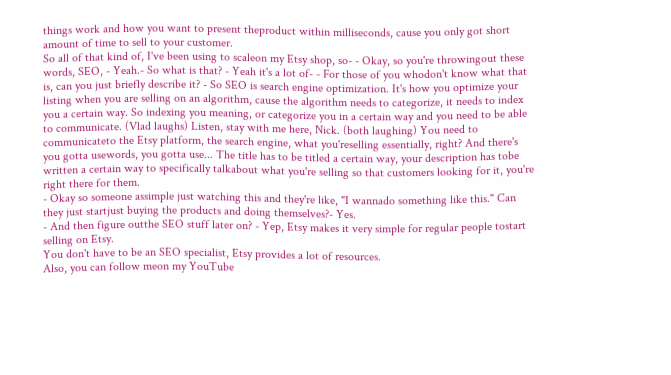things work and how you want to present theproduct within milliseconds, cause you only got short amount of time to sell to your customer.
So all of that kind of, I've been using to scaleon my Etsy shop, so- - Okay, so you're throwingout these words, SEO, - Yeah.- So what is that? - Yeah it's a lot of- - For those of you whodon't know what that is, can you just briefly describe it? - So SEO is search engine optimization. It's how you optimize your listing when you are selling on an algorithm, cause the algorithm needs to categorize, it needs to index you a certain way. So indexing you meaning, or categorize you in a certain way and you need to be able to communicate. (Vlad laughs) Listen, stay with me here, Nick. (both laughing) You need to communicateto the Etsy platform, the search engine, what you'reselling essentially, right? And there's you gotta usewords, you gotta use... The title has to be titled a certain way, your description has tobe written a certain way to specifically talkabout what you're selling so that customers looking for it, you're right there for them.
- Okay so someone assimple just watching this and they're like, "I wannado something like this." Can they just startjust buying the products and doing themselves?- Yes.
- And then figure outthe SEO stuff later on? - Yep, Etsy makes it very simple for regular people tostart selling on Etsy.
You don't have to be an SEO specialist, Etsy provides a lot of resources.
Also, you can follow meon my YouTube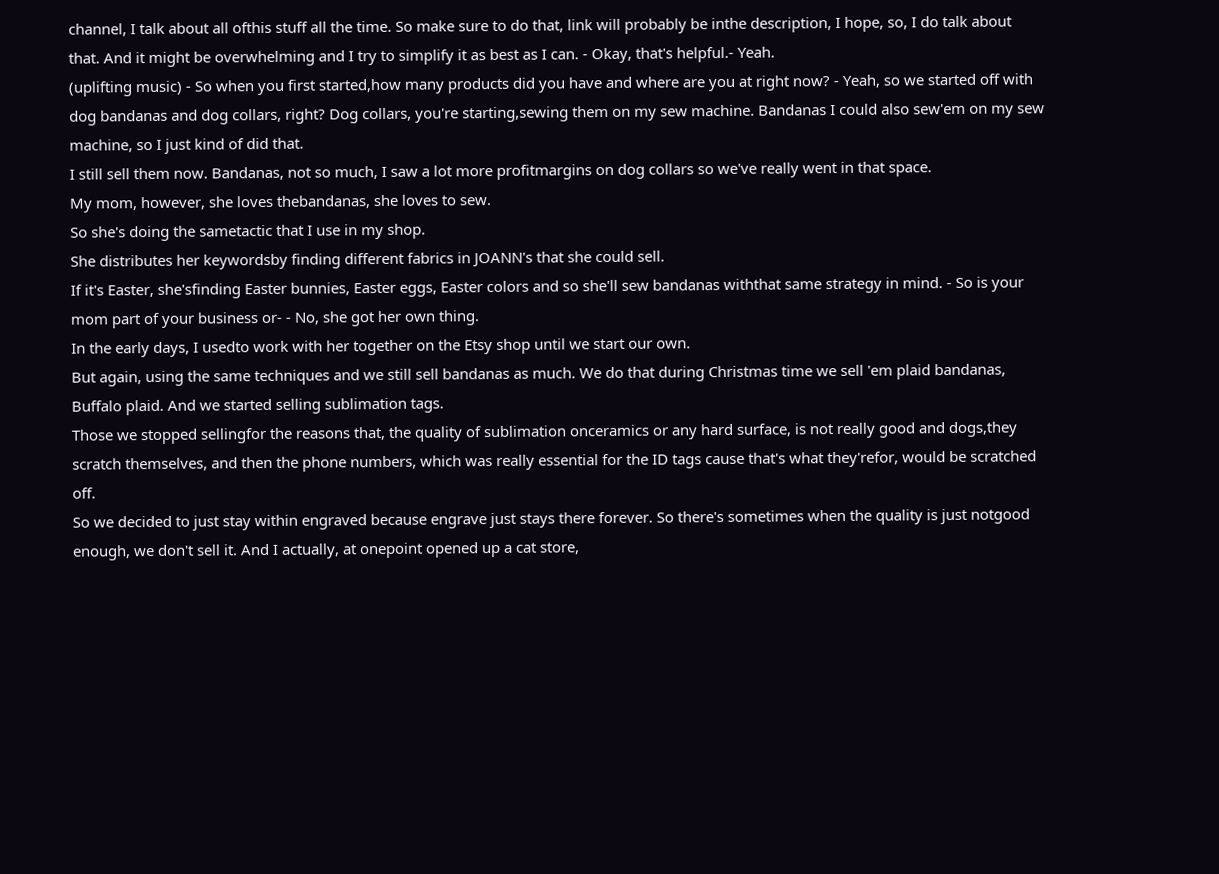channel, I talk about all ofthis stuff all the time. So make sure to do that, link will probably be inthe description, I hope, so, I do talk about that. And it might be overwhelming and I try to simplify it as best as I can. - Okay, that's helpful.- Yeah.
(uplifting music) - So when you first started,how many products did you have and where are you at right now? - Yeah, so we started off with dog bandanas and dog collars, right? Dog collars, you're starting,sewing them on my sew machine. Bandanas I could also sew'em on my sew machine, so I just kind of did that.
I still sell them now. Bandanas, not so much, I saw a lot more profitmargins on dog collars so we've really went in that space.
My mom, however, she loves thebandanas, she loves to sew.
So she's doing the sametactic that I use in my shop.
She distributes her keywordsby finding different fabrics in JOANN's that she could sell.
If it's Easter, she'sfinding Easter bunnies, Easter eggs, Easter colors and so she'll sew bandanas withthat same strategy in mind. - So is your mom part of your business or- - No, she got her own thing.
In the early days, I usedto work with her together on the Etsy shop until we start our own.
But again, using the same techniques and we still sell bandanas as much. We do that during Christmas time we sell 'em plaid bandanas, Buffalo plaid. And we started selling sublimation tags.
Those we stopped sellingfor the reasons that, the quality of sublimation onceramics or any hard surface, is not really good and dogs,they scratch themselves, and then the phone numbers, which was really essential for the ID tags cause that's what they'refor, would be scratched off.
So we decided to just stay within engraved because engrave just stays there forever. So there's sometimes when the quality is just notgood enough, we don't sell it. And I actually, at onepoint opened up a cat store,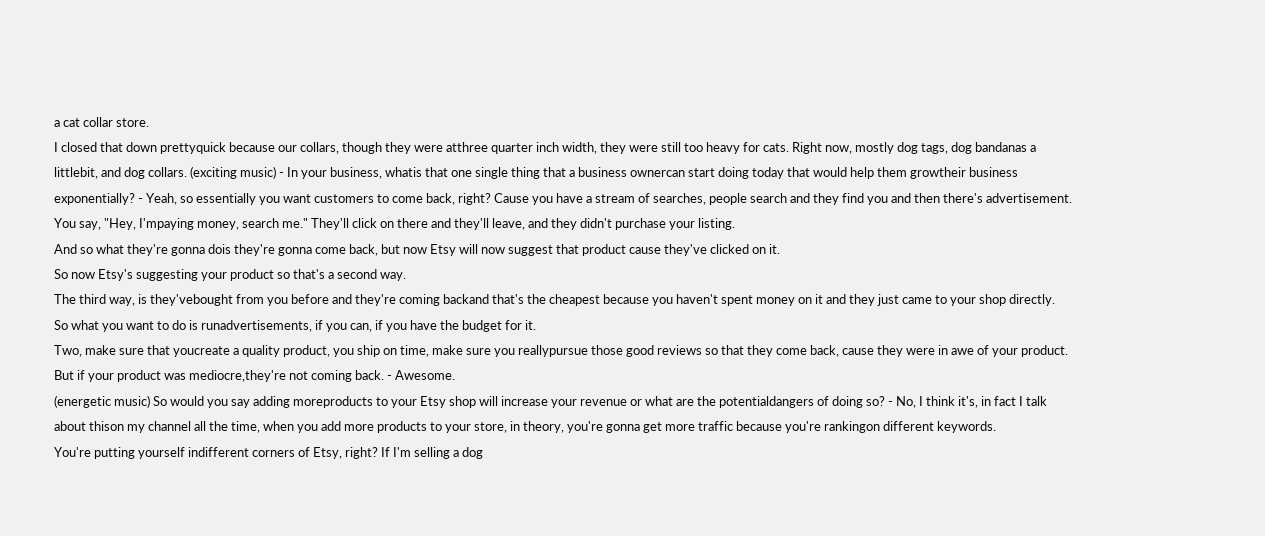a cat collar store.
I closed that down prettyquick because our collars, though they were atthree quarter inch width, they were still too heavy for cats. Right now, mostly dog tags, dog bandanas a littlebit, and dog collars. (exciting music) - In your business, whatis that one single thing that a business ownercan start doing today that would help them growtheir business exponentially? - Yeah, so essentially you want customers to come back, right? Cause you have a stream of searches, people search and they find you and then there's advertisement.
You say, "Hey, I'mpaying money, search me." They'll click on there and they'll leave, and they didn't purchase your listing.
And so what they're gonna dois they're gonna come back, but now Etsy will now suggest that product cause they've clicked on it.
So now Etsy's suggesting your product so that's a second way.
The third way, is they'vebought from you before and they're coming backand that's the cheapest because you haven't spent money on it and they just came to your shop directly.
So what you want to do is runadvertisements, if you can, if you have the budget for it.
Two, make sure that youcreate a quality product, you ship on time, make sure you reallypursue those good reviews so that they come back, cause they were in awe of your product.
But if your product was mediocre,they're not coming back. - Awesome.
(energetic music) So would you say adding moreproducts to your Etsy shop will increase your revenue or what are the potentialdangers of doing so? - No, I think it's, in fact I talk about thison my channel all the time, when you add more products to your store, in theory, you're gonna get more traffic because you're rankingon different keywords.
You're putting yourself indifferent corners of Etsy, right? If I'm selling a dog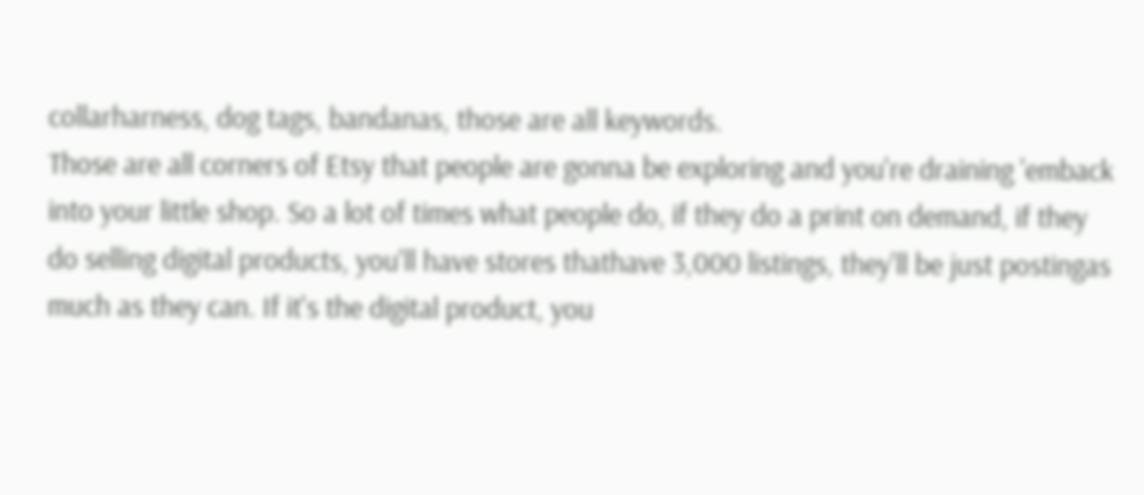collarharness, dog tags, bandanas, those are all keywords.
Those are all corners of Etsy that people are gonna be exploring and you're draining 'emback into your little shop. So a lot of times what people do, if they do a print on demand, if they do selling digital products, you'll have stores thathave 3,000 listings, they'll be just postingas much as they can. If it's the digital product, you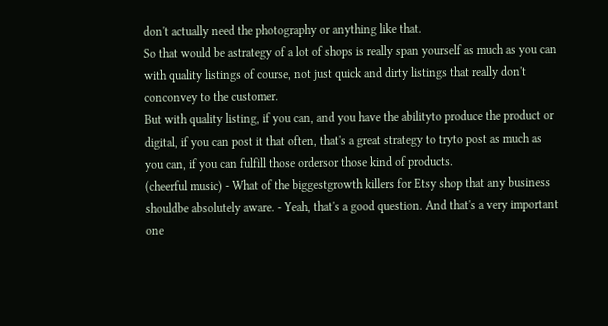don't actually need the photography or anything like that.
So that would be astrategy of a lot of shops is really span yourself as much as you can with quality listings of course, not just quick and dirty listings that really don't conconvey to the customer.
But with quality listing, if you can, and you have the abilityto produce the product or digital, if you can post it that often, that's a great strategy to tryto post as much as you can, if you can fulfill those ordersor those kind of products.
(cheerful music) - What of the biggestgrowth killers for Etsy shop that any business shouldbe absolutely aware. - Yeah, that's a good question. And that's a very important one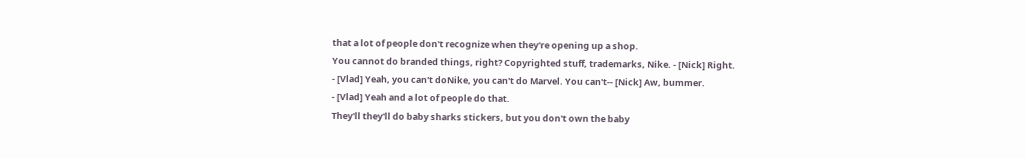that a lot of people don't recognize when they're opening up a shop.
You cannot do branded things, right? Copyrighted stuff, trademarks, Nike. - [Nick] Right.
- [Vlad] Yeah, you can't doNike, you can't do Marvel. You can't-- [Nick] Aw, bummer.
- [Vlad] Yeah and a lot of people do that.
They'll they'll do baby sharks stickers, but you don't own the baby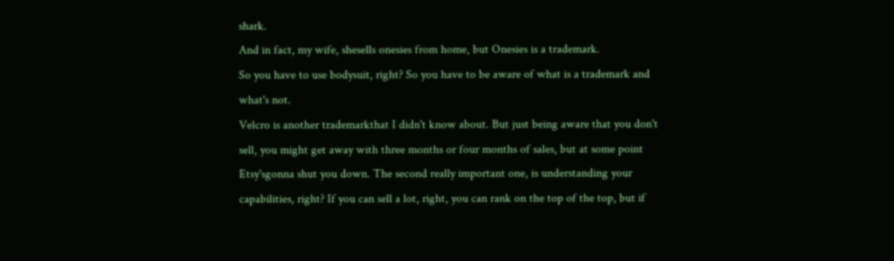shark.
And in fact, my wife, shesells onesies from home, but Onesies is a trademark.
So you have to use bodysuit, right? So you have to be aware of what is a trademark and what's not.
Velcro is another trademarkthat I didn't know about. But just being aware that you don't sell, you might get away with three months or four months of sales, but at some point Etsy'sgonna shut you down. The second really important one, is understanding your capabilities, right? If you can sell a lot, right, you can rank on the top of the top, but if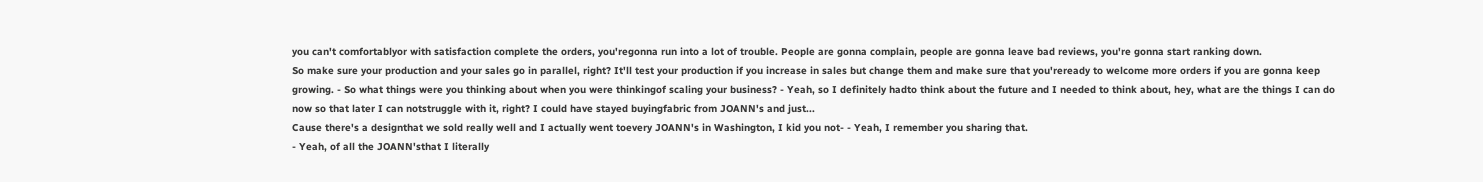you can't comfortablyor with satisfaction complete the orders, you'regonna run into a lot of trouble. People are gonna complain, people are gonna leave bad reviews, you're gonna start ranking down.
So make sure your production and your sales go in parallel, right? It'll test your production if you increase in sales but change them and make sure that you'reready to welcome more orders if you are gonna keep growing. - So what things were you thinking about when you were thinkingof scaling your business? - Yeah, so I definitely hadto think about the future and I needed to think about, hey, what are the things I can do now so that later I can notstruggle with it, right? I could have stayed buyingfabric from JOANN's and just...
Cause there's a designthat we sold really well and I actually went toevery JOANN's in Washington, I kid you not- - Yeah, I remember you sharing that.
- Yeah, of all the JOANN'sthat I literally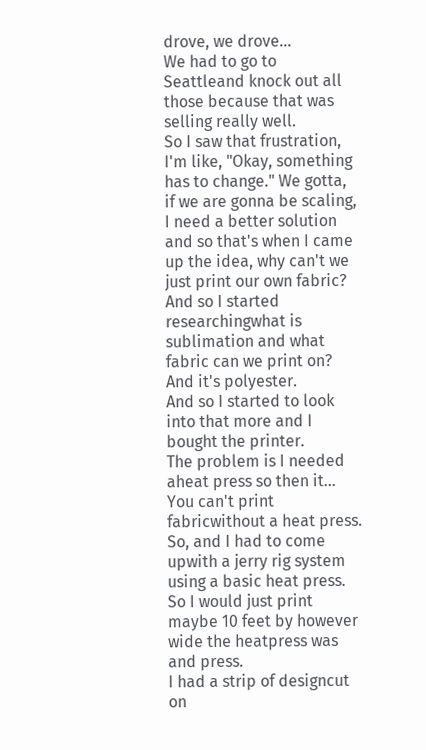drove, we drove...
We had to go to Seattleand knock out all those because that was selling really well.
So I saw that frustration, I'm like, "Okay, something has to change." We gotta, if we are gonna be scaling, I need a better solution and so that's when I came up the idea, why can't we just print our own fabric? And so I started researchingwhat is sublimation and what fabric can we print on? And it's polyester.
And so I started to look into that more and I bought the printer.
The problem is I needed aheat press so then it... You can't print fabricwithout a heat press.
So, and I had to come upwith a jerry rig system using a basic heat press.
So I would just print maybe 10 feet by however wide the heatpress was and press.
I had a strip of designcut on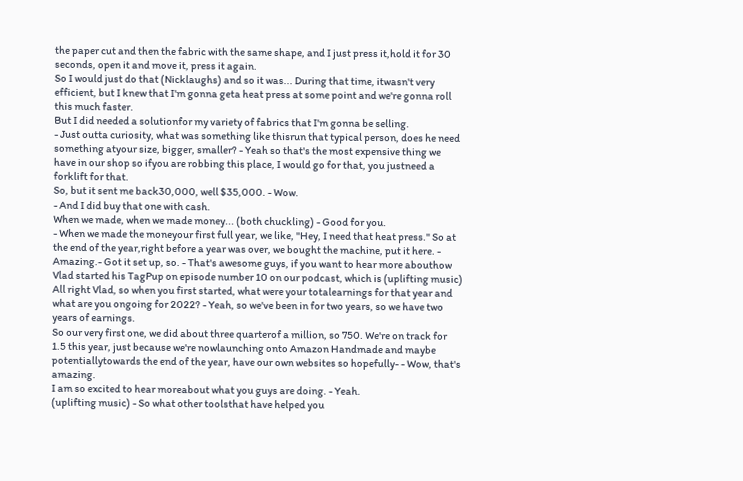the paper cut and then the fabric with the same shape, and I just press it,hold it for 30 seconds, open it and move it, press it again.
So I would just do that (Nicklaughs) and so it was... During that time, itwasn't very efficient, but I knew that I'm gonna geta heat press at some point and we're gonna roll this much faster.
But I did needed a solutionfor my variety of fabrics that I'm gonna be selling.
- Just outta curiosity, what was something like thisrun that typical person, does he need something atyour size, bigger, smaller? - Yeah so that's the most expensive thing we have in our shop so ifyou are robbing this place, I would go for that, you justneed a forklift for that.
So, but it sent me back30,000, well $35,000. - Wow.
- And I did buy that one with cash.
When we made, when we made money... (both chuckling) - Good for you.
- When we made the moneyour first full year, we like, "Hey, I need that heat press." So at the end of the year,right before a year was over, we bought the machine, put it here. - Amazing.- Got it set up, so. - That's awesome guys, if you want to hear more abouthow Vlad started his TagPup on episode number 10 on our podcast, which is (uplifting music) All right Vlad, so when you first started, what were your totalearnings for that year and what are you ongoing for 2022? - Yeah, so we've been in for two years, so we have two years of earnings.
So our very first one, we did about three quarterof a million, so 750. We're on track for 1.5 this year, just because we're nowlaunching onto Amazon Handmade and maybe potentiallytowards the end of the year, have our own websites so hopefully- - Wow, that's amazing.
I am so excited to hear moreabout what you guys are doing. - Yeah.
(uplifting music) - So what other toolsthat have helped you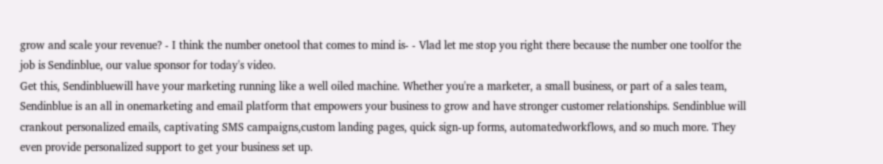grow and scale your revenue? - I think the number onetool that comes to mind is- - Vlad let me stop you right there because the number one toolfor the job is Sendinblue, our value sponsor for today's video.
Get this, Sendinbluewill have your marketing running like a well oiled machine. Whether you're a marketer, a small business, or part of a sales team, Sendinblue is an all in onemarketing and email platform that empowers your business to grow and have stronger customer relationships. Sendinblue will crankout personalized emails, captivating SMS campaigns,custom landing pages, quick sign-up forms, automatedworkflows, and so much more. They even provide personalized support to get your business set up.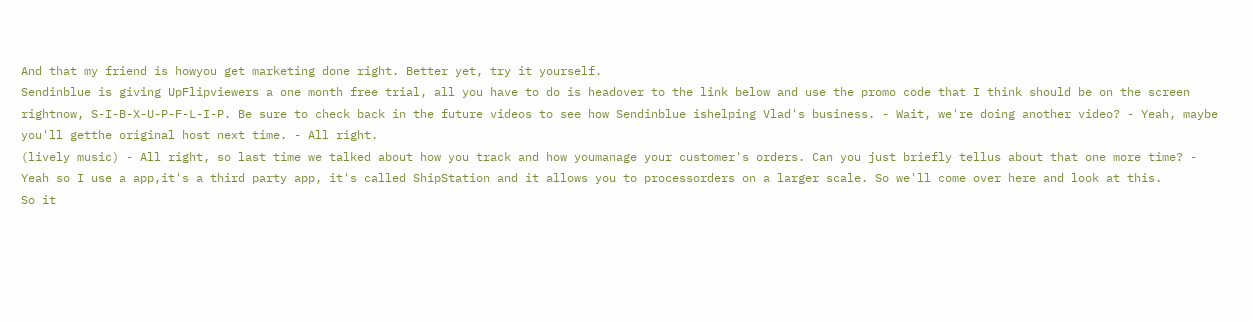And that my friend is howyou get marketing done right. Better yet, try it yourself.
Sendinblue is giving UpFlipviewers a one month free trial, all you have to do is headover to the link below and use the promo code that I think should be on the screen rightnow, S-I-B-X-U-P-F-L-I-P. Be sure to check back in the future videos to see how Sendinblue ishelping Vlad's business. - Wait, we're doing another video? - Yeah, maybe you'll getthe original host next time. - All right.
(lively music) - All right, so last time we talked about how you track and how youmanage your customer's orders. Can you just briefly tellus about that one more time? - Yeah so I use a app,it's a third party app, it's called ShipStation and it allows you to processorders on a larger scale. So we'll come over here and look at this.
So it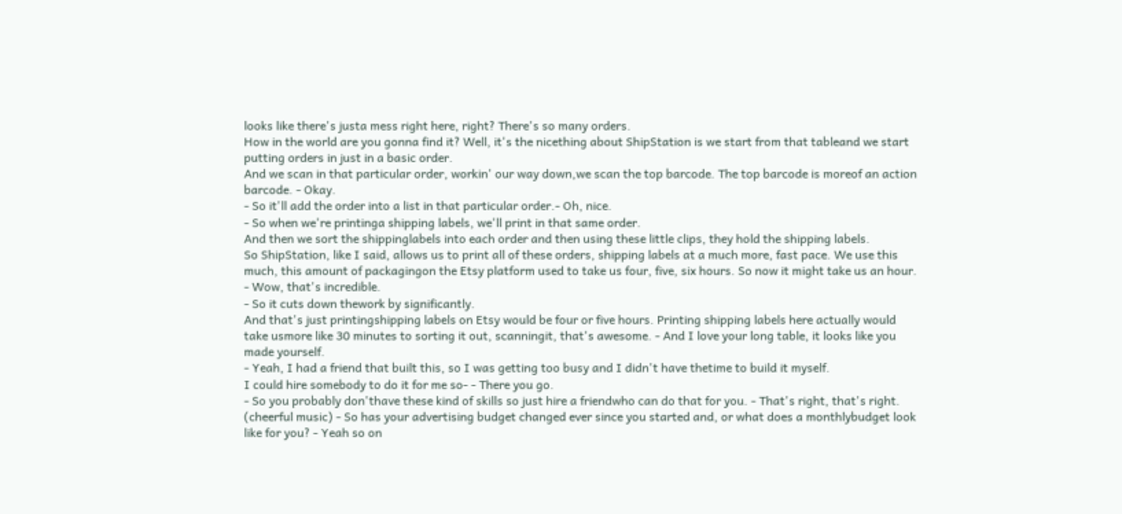looks like there's justa mess right here, right? There's so many orders.
How in the world are you gonna find it? Well, it's the nicething about ShipStation is we start from that tableand we start putting orders in just in a basic order.
And we scan in that particular order, workin' our way down,we scan the top barcode. The top barcode is moreof an action barcode. - Okay.
- So it'll add the order into a list in that particular order.- Oh, nice.
- So when we're printinga shipping labels, we'll print in that same order.
And then we sort the shippinglabels into each order and then using these little clips, they hold the shipping labels.
So ShipStation, like I said, allows us to print all of these orders, shipping labels at a much more, fast pace. We use this much, this amount of packagingon the Etsy platform used to take us four, five, six hours. So now it might take us an hour. - Wow, that's incredible.
- So it cuts down thework by significantly.
And that's just printingshipping labels on Etsy would be four or five hours. Printing shipping labels here actually would take usmore like 30 minutes to sorting it out, scanningit, that's awesome. - And I love your long table, it looks like you made yourself.
- Yeah, I had a friend that built this, so I was getting too busy and I didn't have thetime to build it myself.
I could hire somebody to do it for me so- - There you go.
- So you probably don'thave these kind of skills so just hire a friendwho can do that for you. - That's right, that's right.
(cheerful music) - So has your advertising budget changed ever since you started and, or what does a monthlybudget look like for you? - Yeah so on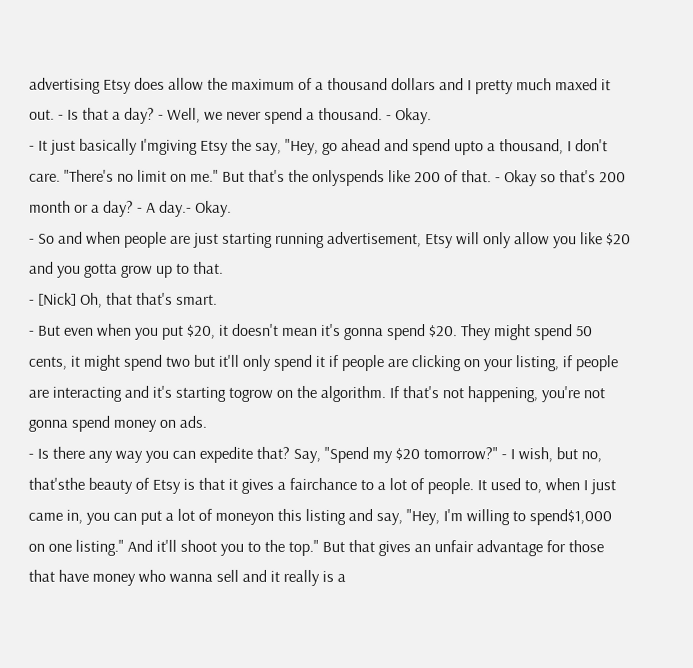advertising Etsy does allow the maximum of a thousand dollars and I pretty much maxed it out. - Is that a day? - Well, we never spend a thousand. - Okay.
- It just basically I'mgiving Etsy the say, "Hey, go ahead and spend upto a thousand, I don't care. "There's no limit on me." But that's the onlyspends like 200 of that. - Okay so that's 200 month or a day? - A day.- Okay.
- So and when people are just starting running advertisement, Etsy will only allow you like $20 and you gotta grow up to that.
- [Nick] Oh, that that's smart.
- But even when you put $20, it doesn't mean it's gonna spend $20. They might spend 50 cents, it might spend two but it'll only spend it if people are clicking on your listing, if people are interacting and it's starting togrow on the algorithm. If that's not happening, you're not gonna spend money on ads.
- Is there any way you can expedite that? Say, "Spend my $20 tomorrow?" - I wish, but no, that'sthe beauty of Etsy is that it gives a fairchance to a lot of people. It used to, when I just came in, you can put a lot of moneyon this listing and say, "Hey, I'm willing to spend$1,000 on one listing." And it'll shoot you to the top." But that gives an unfair advantage for those that have money who wanna sell and it really is a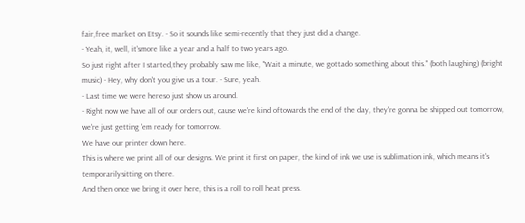fair,free market on Etsy. - So it sounds like semi-recently that they just did a change.
- Yeah, it, well, it'smore like a year and a half to two years ago.
So just right after I started,they probably saw me like, "Wait a minute, we gottado something about this." (both laughing) (bright music) - Hey, why don't you give us a tour. - Sure, yeah.
- Last time we were hereso just show us around.
- Right now we have all of our orders out, cause we're kind oftowards the end of the day, they're gonna be shipped out tomorrow, we're just getting 'em ready for tomorrow.
We have our printer down here.
This is where we print all of our designs. We print it first on paper, the kind of ink we use is sublimation ink, which means it's temporarilysitting on there.
And then once we bring it over here, this is a roll to roll heat press.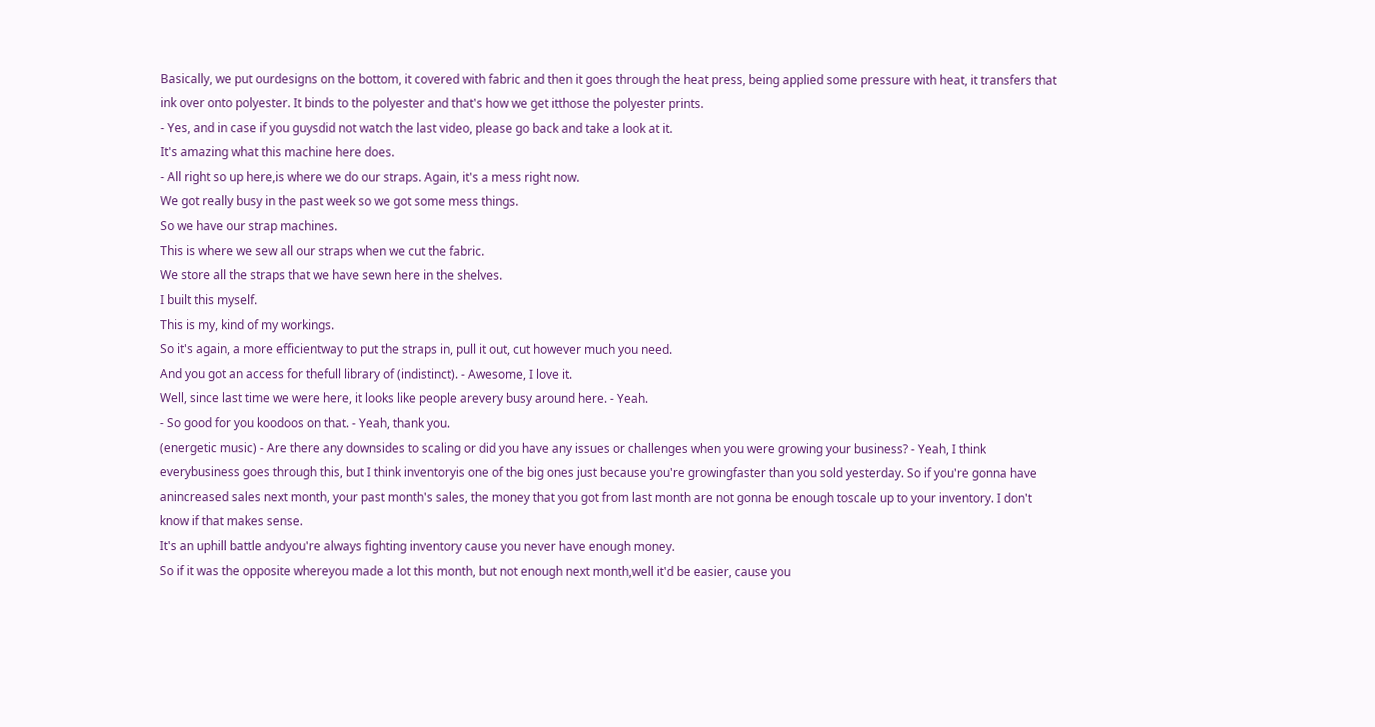Basically, we put ourdesigns on the bottom, it covered with fabric and then it goes through the heat press, being applied some pressure with heat, it transfers that ink over onto polyester. It binds to the polyester and that's how we get itthose the polyester prints.
- Yes, and in case if you guysdid not watch the last video, please go back and take a look at it.
It's amazing what this machine here does.
- All right so up here,is where we do our straps. Again, it's a mess right now.
We got really busy in the past week so we got some mess things.
So we have our strap machines.
This is where we sew all our straps when we cut the fabric.
We store all the straps that we have sewn here in the shelves.
I built this myself.
This is my, kind of my workings.
So it's again, a more efficientway to put the straps in, pull it out, cut however much you need.
And you got an access for thefull library of (indistinct). - Awesome, I love it.
Well, since last time we were here, it looks like people arevery busy around here. - Yeah.
- So good for you koodoos on that. - Yeah, thank you.
(energetic music) - Are there any downsides to scaling or did you have any issues or challenges when you were growing your business? - Yeah, I think everybusiness goes through this, but I think inventoryis one of the big ones just because you're growingfaster than you sold yesterday. So if you're gonna have anincreased sales next month, your past month's sales, the money that you got from last month are not gonna be enough toscale up to your inventory. I don't know if that makes sense.
It's an uphill battle andyou're always fighting inventory cause you never have enough money.
So if it was the opposite whereyou made a lot this month, but not enough next month,well it'd be easier, cause you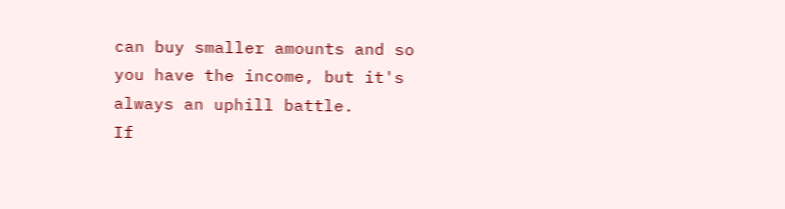can buy smaller amounts and so you have the income, but it's always an uphill battle.
If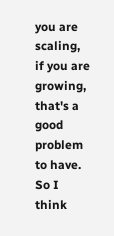you are scaling, if you are growing, that's a good problem to have.
So I think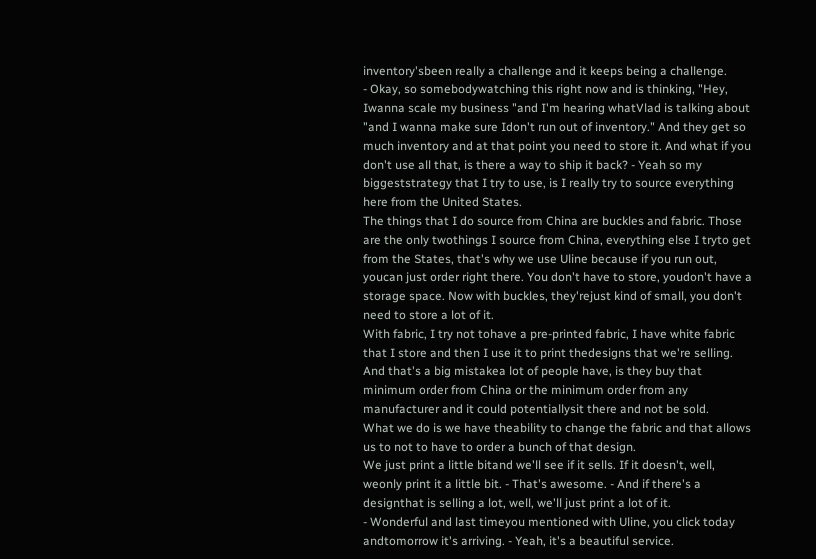inventory'sbeen really a challenge and it keeps being a challenge.
- Okay, so somebodywatching this right now and is thinking, "Hey, Iwanna scale my business "and I'm hearing whatVlad is talking about "and I wanna make sure Idon't run out of inventory." And they get so much inventory and at that point you need to store it. And what if you don't use all that, is there a way to ship it back? - Yeah so my biggeststrategy that I try to use, is I really try to source everything here from the United States.
The things that I do source from China are buckles and fabric. Those are the only twothings I source from China, everything else I tryto get from the States, that's why we use Uline because if you run out, youcan just order right there. You don't have to store, youdon't have a storage space. Now with buckles, they'rejust kind of small, you don't need to store a lot of it.
With fabric, I try not tohave a pre-printed fabric, I have white fabric that I store and then I use it to print thedesigns that we're selling. And that's a big mistakea lot of people have, is they buy that minimum order from China or the minimum order from any manufacturer and it could potentiallysit there and not be sold.
What we do is we have theability to change the fabric and that allows us to not to have to order a bunch of that design.
We just print a little bitand we'll see if it sells. If it doesn't, well, weonly print it a little bit. - That's awesome. - And if there's a designthat is selling a lot, well, we'll just print a lot of it.
- Wonderful and last timeyou mentioned with Uline, you click today andtomorrow it's arriving. - Yeah, it's a beautiful service.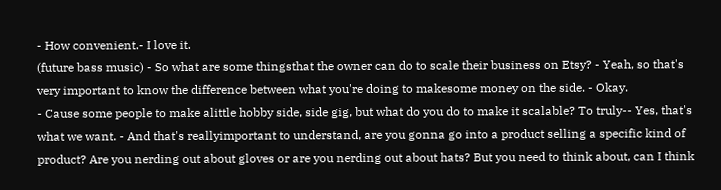- How convenient.- I love it.
(future bass music) - So what are some thingsthat the owner can do to scale their business on Etsy? - Yeah, so that's very important to know the difference between what you're doing to makesome money on the side. - Okay.
- Cause some people to make alittle hobby side, side gig, but what do you do to make it scalable? To truly-- Yes, that's what we want. - And that's reallyimportant to understand, are you gonna go into a product selling a specific kind of product? Are you nerding out about gloves or are you nerding out about hats? But you need to think about, can I think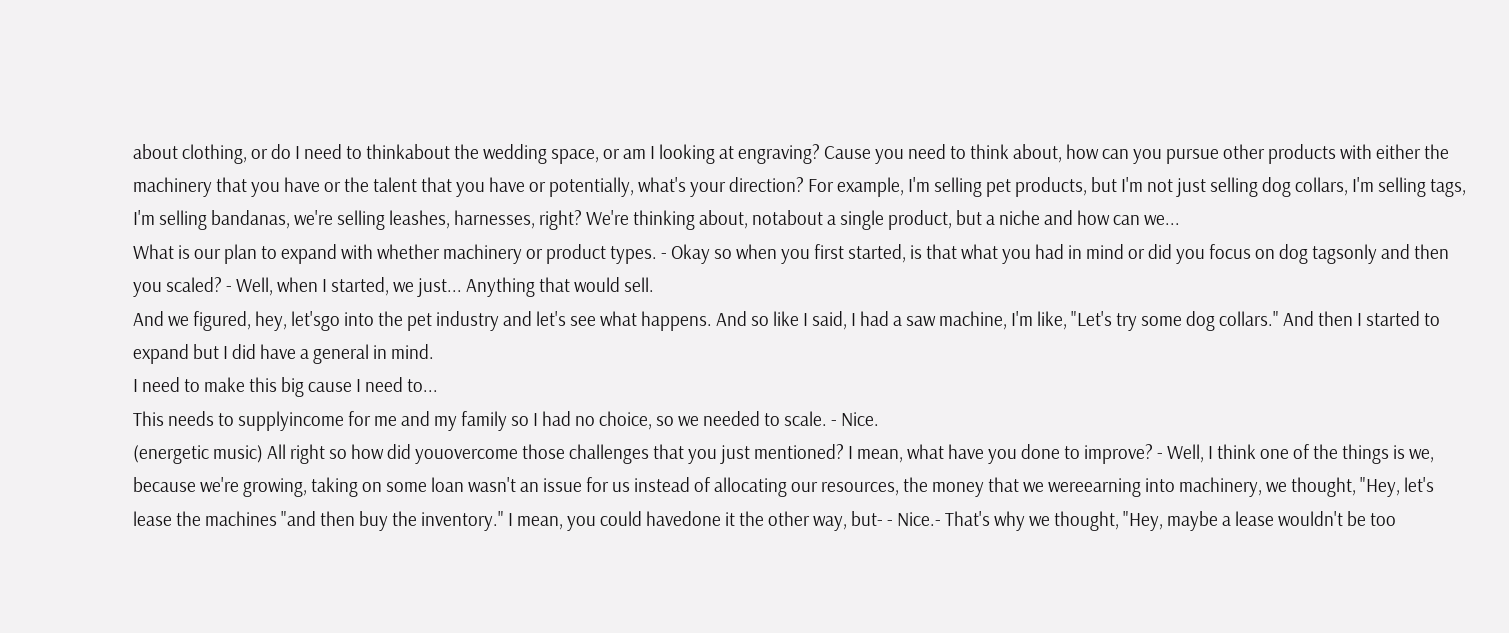about clothing, or do I need to thinkabout the wedding space, or am I looking at engraving? Cause you need to think about, how can you pursue other products with either the machinery that you have or the talent that you have or potentially, what's your direction? For example, I'm selling pet products, but I'm not just selling dog collars, I'm selling tags, I'm selling bandanas, we're selling leashes, harnesses, right? We're thinking about, notabout a single product, but a niche and how can we...
What is our plan to expand with whether machinery or product types. - Okay so when you first started, is that what you had in mind or did you focus on dog tagsonly and then you scaled? - Well, when I started, we just... Anything that would sell.
And we figured, hey, let'sgo into the pet industry and let's see what happens. And so like I said, I had a saw machine, I'm like, "Let's try some dog collars." And then I started to expand but I did have a general in mind.
I need to make this big cause I need to...
This needs to supplyincome for me and my family so I had no choice, so we needed to scale. - Nice.
(energetic music) All right so how did youovercome those challenges that you just mentioned? I mean, what have you done to improve? - Well, I think one of the things is we, because we're growing, taking on some loan wasn't an issue for us instead of allocating our resources, the money that we wereearning into machinery, we thought, "Hey, let's lease the machines "and then buy the inventory." I mean, you could havedone it the other way, but- - Nice.- That's why we thought, "Hey, maybe a lease wouldn't be too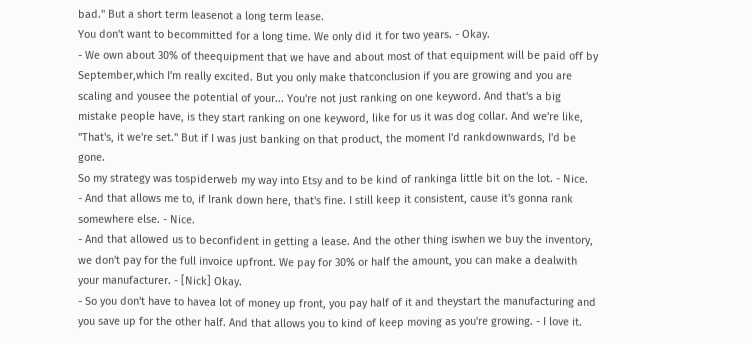bad." But a short term leasenot a long term lease.
You don't want to becommitted for a long time. We only did it for two years. - Okay.
- We own about 30% of theequipment that we have and about most of that equipment will be paid off by September,which I'm really excited. But you only make thatconclusion if you are growing and you are scaling and yousee the potential of your... You're not just ranking on one keyword. And that's a big mistake people have, is they start ranking on one keyword, like for us it was dog collar. And we're like, "That's, it we're set." But if I was just banking on that product, the moment I'd rankdownwards, I'd be gone.
So my strategy was tospiderweb my way into Etsy and to be kind of rankinga little bit on the lot. - Nice.
- And that allows me to, if Irank down here, that's fine. I still keep it consistent, cause it's gonna rank somewhere else. - Nice.
- And that allowed us to beconfident in getting a lease. And the other thing iswhen we buy the inventory, we don't pay for the full invoice upfront. We pay for 30% or half the amount, you can make a dealwith your manufacturer. - [Nick] Okay.
- So you don't have to havea lot of money up front, you pay half of it and theystart the manufacturing and you save up for the other half. And that allows you to kind of keep moving as you're growing. - I love it.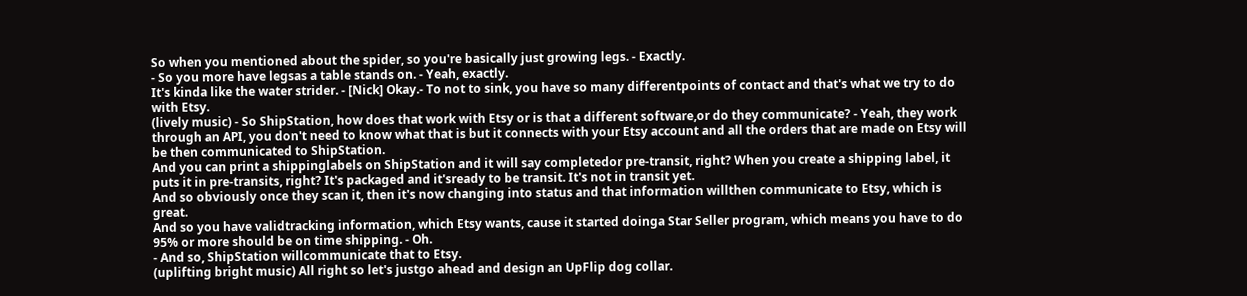So when you mentioned about the spider, so you're basically just growing legs. - Exactly.
- So you more have legsas a table stands on. - Yeah, exactly.
It's kinda like the water strider. - [Nick] Okay.- To not to sink, you have so many differentpoints of contact and that's what we try to do with Etsy.
(lively music) - So ShipStation, how does that work with Etsy or is that a different software,or do they communicate? - Yeah, they work through an API, you don't need to know what that is but it connects with your Etsy account and all the orders that are made on Etsy will be then communicated to ShipStation.
And you can print a shippinglabels on ShipStation and it will say completedor pre-transit, right? When you create a shipping label, it puts it in pre-transits, right? It's packaged and it'sready to be transit. It's not in transit yet.
And so obviously once they scan it, then it's now changing into status and that information willthen communicate to Etsy, which is great.
And so you have validtracking information, which Etsy wants, cause it started doinga Star Seller program, which means you have to do 95% or more should be on time shipping. - Oh.
- And so, ShipStation willcommunicate that to Etsy.
(uplifting bright music) All right so let's justgo ahead and design an UpFlip dog collar.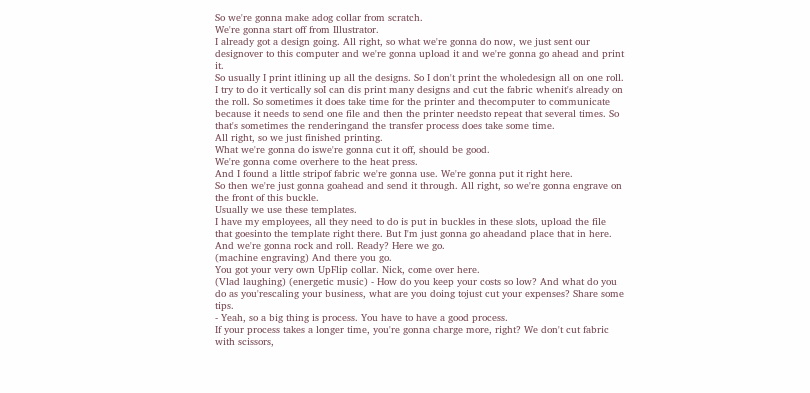So we're gonna make adog collar from scratch.
We're gonna start off from Illustrator.
I already got a design going. All right, so what we're gonna do now, we just sent our designover to this computer and we're gonna upload it and we're gonna go ahead and print it.
So usually I print itlining up all the designs. So I don't print the wholedesign all on one roll.
I try to do it vertically soI can dis print many designs and cut the fabric whenit's already on the roll. So sometimes it does take time for the printer and thecomputer to communicate because it needs to send one file and then the printer needsto repeat that several times. So that's sometimes the renderingand the transfer process does take some time.
All right, so we just finished printing.
What we're gonna do iswe're gonna cut it off, should be good.
We're gonna come overhere to the heat press.
And I found a little stripof fabric we're gonna use. We're gonna put it right here.
So then we're just gonna goahead and send it through. All right, so we're gonna engrave on the front of this buckle.
Usually we use these templates.
I have my employees, all they need to do is put in buckles in these slots, upload the file that goesinto the template right there. But I'm just gonna go aheadand place that in here. And we're gonna rock and roll. Ready? Here we go.
(machine engraving) And there you go.
You got your very own UpFlip collar. Nick, come over here.
(Vlad laughing) (energetic music) - How do you keep your costs so low? And what do you do as you'rescaling your business, what are you doing tojust cut your expenses? Share some tips.
- Yeah, so a big thing is process. You have to have a good process.
If your process takes a longer time, you're gonna charge more, right? We don't cut fabric with scissors,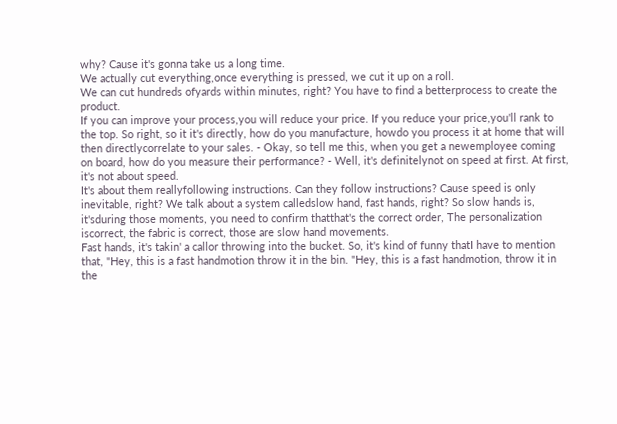why? Cause it's gonna take us a long time.
We actually cut everything,once everything is pressed, we cut it up on a roll.
We can cut hundreds ofyards within minutes, right? You have to find a betterprocess to create the product.
If you can improve your process,you will reduce your price. If you reduce your price,you'll rank to the top. So right, so it it's directly, how do you manufacture, howdo you process it at home that will then directlycorrelate to your sales. - Okay, so tell me this, when you get a newemployee coming on board, how do you measure their performance? - Well, it's definitelynot on speed at first. At first, it's not about speed.
It's about them reallyfollowing instructions. Can they follow instructions? Cause speed is only inevitable, right? We talk about a system calledslow hand, fast hands, right? So slow hands is, it'sduring those moments, you need to confirm thatthat's the correct order, The personalization iscorrect, the fabric is correct, those are slow hand movements.
Fast hands, it's takin' a callor throwing into the bucket. So, it's kind of funny thatI have to mention that, "Hey, this is a fast handmotion throw it in the bin. "Hey, this is a fast handmotion, throw it in the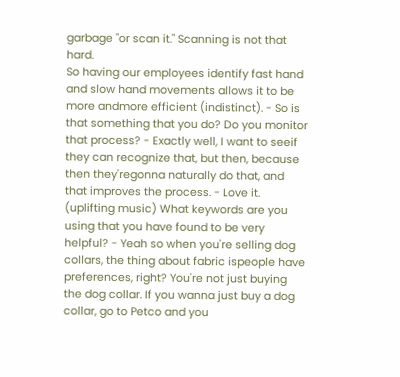garbage "or scan it." Scanning is not that hard.
So having our employees identify fast hand and slow hand movements allows it to be more andmore efficient (indistinct). - So is that something that you do? Do you monitor that process? - Exactly well, I want to seeif they can recognize that, but then, because then they'regonna naturally do that, and that improves the process. - Love it.
(uplifting music) What keywords are you using that you have found to be very helpful? - Yeah so when you're selling dog collars, the thing about fabric ispeople have preferences, right? You're not just buying the dog collar. If you wanna just buy a dog collar, go to Petco and you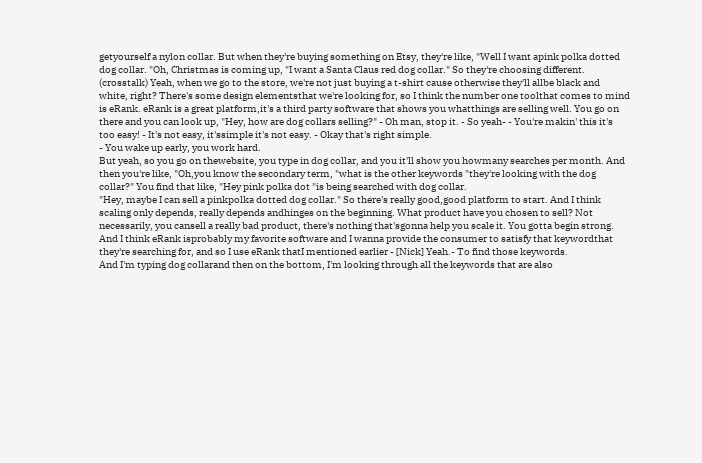getyourself a nylon collar. But when they're buying something on Etsy, they're like, "Well I want apink polka dotted dog collar. "Oh, Christmas is coming up, "I want a Santa Claus red dog collar." So they're choosing different. (crosstalk) Yeah, when we go to the store, we're not just buying a t-shirt cause otherwise they'll allbe black and white, right? There's some design elementsthat we're looking for, so I think the number one toolthat comes to mind is eRank. eRank is a great platform,it's a third party software that shows you whatthings are selling well. You go on there and you can look up, "Hey, how are dog collars selling?" - Oh man, stop it. - So yeah- - You're makin' this it's too easy! - It's not easy, it'ssimple it's not easy. - Okay that's right simple.
- You wake up early, you work hard.
But yeah, so you go on thewebsite, you type in dog collar, and you it'll show you howmany searches per month. And then you're like, "Oh,you know the secondary term, "what is the other keywords "they're looking with the dog collar?" You find that like, "Hey pink polka dot "is being searched with dog collar.
"Hey, maybe I can sell a pinkpolka dotted dog collar." So there's really good,good platform to start. And I think scaling only depends, really depends andhinges on the beginning. What product have you chosen to sell? Not necessarily, you cansell a really bad product, there's nothing that'sgonna help you scale it. You gotta begin strong.
And I think eRank isprobably my favorite software and I wanna provide the consumer to satisfy that keywordthat they're searching for, and so I use eRank thatI mentioned earlier - [Nick] Yeah.- To find those keywords.
And I'm typing dog collarand then on the bottom, I'm looking through all the keywords that are also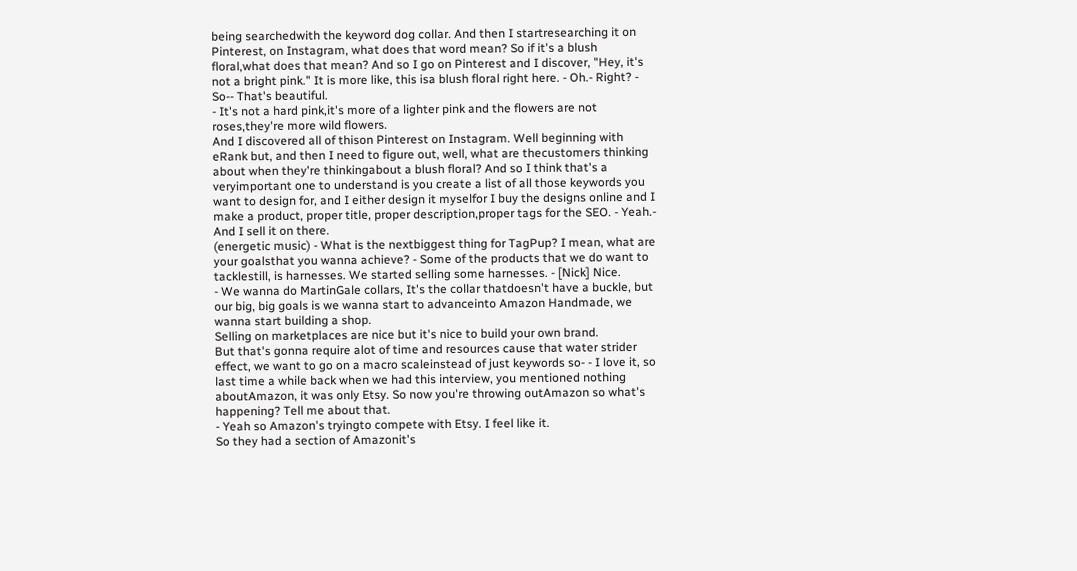being searchedwith the keyword dog collar. And then I startresearching it on Pinterest, on Instagram, what does that word mean? So if it's a blush floral,what does that mean? And so I go on Pinterest and I discover, "Hey, it's not a bright pink." It is more like, this isa blush floral right here. - Oh.- Right? - So-- That's beautiful.
- It's not a hard pink,it's more of a lighter pink and the flowers are not roses,they're more wild flowers.
And I discovered all of thison Pinterest on Instagram. Well beginning with eRank but, and then I need to figure out, well, what are thecustomers thinking about when they're thinkingabout a blush floral? And so I think that's a veryimportant one to understand is you create a list of all those keywords you want to design for, and I either design it myselfor I buy the designs online and I make a product, proper title, proper description,proper tags for the SEO. - Yeah.- And I sell it on there.
(energetic music) - What is the nextbiggest thing for TagPup? I mean, what are your goalsthat you wanna achieve? - Some of the products that we do want to tacklestill, is harnesses. We started selling some harnesses. - [Nick] Nice.
- We wanna do MartinGale collars, It's the collar thatdoesn't have a buckle, but our big, big goals is we wanna start to advanceinto Amazon Handmade, we wanna start building a shop.
Selling on marketplaces are nice but it's nice to build your own brand.
But that's gonna require alot of time and resources cause that water strider effect, we want to go on a macro scaleinstead of just keywords so- - I love it, so last time a while back when we had this interview, you mentioned nothing aboutAmazon, it was only Etsy. So now you're throwing outAmazon so what's happening? Tell me about that.
- Yeah so Amazon's tryingto compete with Etsy. I feel like it.
So they had a section of Amazonit's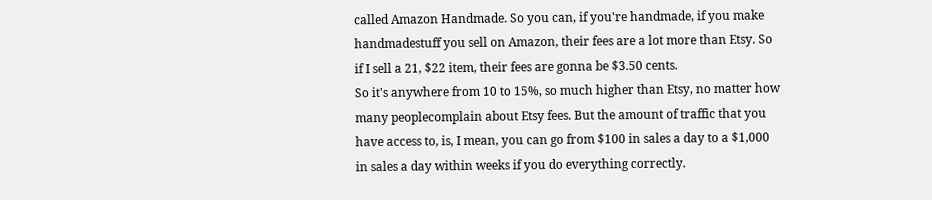called Amazon Handmade. So you can, if you're handmade, if you make handmadestuff you sell on Amazon, their fees are a lot more than Etsy. So if I sell a 21, $22 item, their fees are gonna be $3.50 cents.
So it's anywhere from 10 to 15%, so much higher than Etsy, no matter how many peoplecomplain about Etsy fees. But the amount of traffic that you have access to, is, I mean, you can go from $100 in sales a day to a $1,000 in sales a day within weeks if you do everything correctly.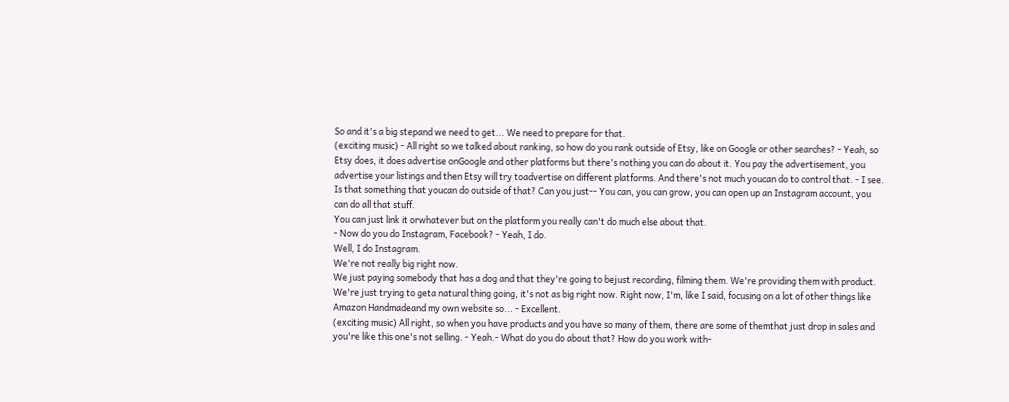So and it's a big stepand we need to get... We need to prepare for that.
(exciting music) - All right so we talked about ranking, so how do you rank outside of Etsy, like on Google or other searches? - Yeah, so Etsy does, it does advertise onGoogle and other platforms but there's nothing you can do about it. You pay the advertisement, you advertise your listings and then Etsy will try toadvertise on different platforms. And there's not much youcan do to control that. - I see.
Is that something that youcan do outside of that? Can you just-- You can, you can grow, you can open up an Instagram account, you can do all that stuff.
You can just link it orwhatever but on the platform you really can't do much else about that.
- Now do you do Instagram, Facebook? - Yeah, I do.
Well, I do Instagram.
We're not really big right now.
We just paying somebody that has a dog and that they're going to bejust recording, filming them. We're providing them with product.
We're just trying to geta natural thing going, it's not as big right now. Right now, I'm, like I said, focusing on a lot of other things like Amazon Handmadeand my own website so... - Excellent.
(exciting music) All right, so when you have products and you have so many of them, there are some of themthat just drop in sales and you're like this one's not selling. - Yeah.- What do you do about that? How do you work with-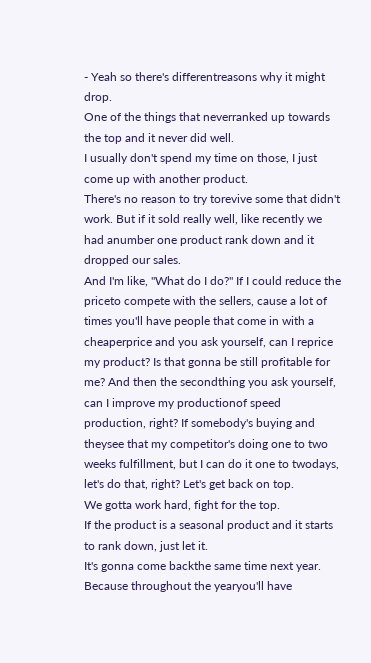- Yeah so there's differentreasons why it might drop.
One of the things that neverranked up towards the top and it never did well.
I usually don't spend my time on those, I just come up with another product.
There's no reason to try torevive some that didn't work. But if it sold really well, like recently we had anumber one product rank down and it dropped our sales.
And I'm like, "What do I do?" If I could reduce the priceto compete with the sellers, cause a lot of times you'll have people that come in with a cheaperprice and you ask yourself, can I reprice my product? Is that gonna be still profitable for me? And then the secondthing you ask yourself, can I improve my productionof speed production, right? If somebody's buying and theysee that my competitor's doing one to two weeks fulfillment, but I can do it one to twodays, let's do that, right? Let's get back on top.
We gotta work hard, fight for the top.
If the product is a seasonal product and it starts to rank down, just let it.
It's gonna come backthe same time next year.
Because throughout the yearyou'll have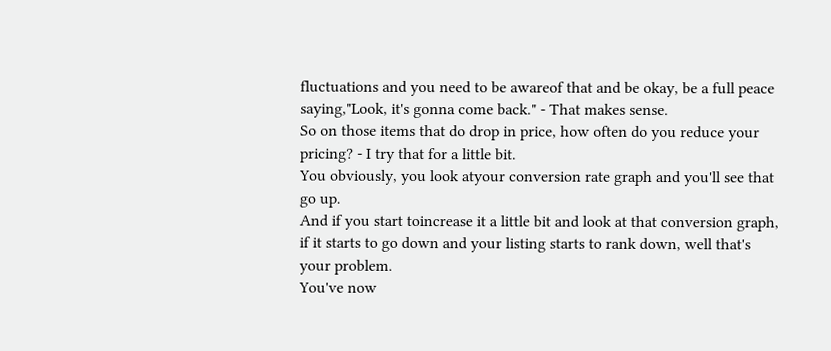fluctuations and you need to be awareof that and be okay, be a full peace saying,"Look, it's gonna come back." - That makes sense.
So on those items that do drop in price, how often do you reduce your pricing? - I try that for a little bit.
You obviously, you look atyour conversion rate graph and you'll see that go up.
And if you start toincrease it a little bit and look at that conversion graph, if it starts to go down and your listing starts to rank down, well that's your problem.
You've now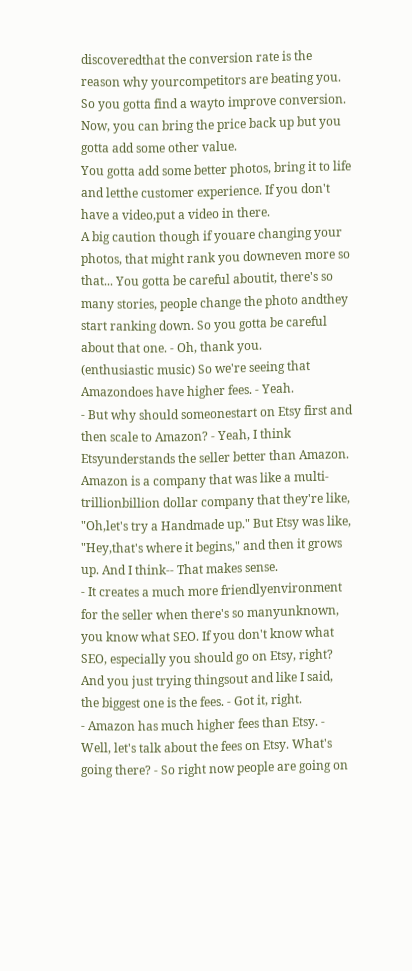discoveredthat the conversion rate is the reason why yourcompetitors are beating you. So you gotta find a wayto improve conversion. Now, you can bring the price back up but you gotta add some other value.
You gotta add some better photos, bring it to life and letthe customer experience. If you don't have a video,put a video in there.
A big caution though if youare changing your photos, that might rank you downeven more so that... You gotta be careful aboutit, there's so many stories, people change the photo andthey start ranking down. So you gotta be careful about that one. - Oh, thank you.
(enthusiastic music) So we're seeing that Amazondoes have higher fees. - Yeah.
- But why should someonestart on Etsy first and then scale to Amazon? - Yeah, I think Etsyunderstands the seller better than Amazon.
Amazon is a company that was like a multi-trillionbillion dollar company that they're like, "Oh,let's try a Handmade up." But Etsy was like, "Hey,that's where it begins," and then it grows up. And I think-- That makes sense.
- It creates a much more friendlyenvironment for the seller when there's so manyunknown, you know what SEO. If you don't know what SEO, especially you should go on Etsy, right? And you just trying thingsout and like I said, the biggest one is the fees. - Got it, right.
- Amazon has much higher fees than Etsy. - Well, let's talk about the fees on Etsy. What's going there? - So right now people are going on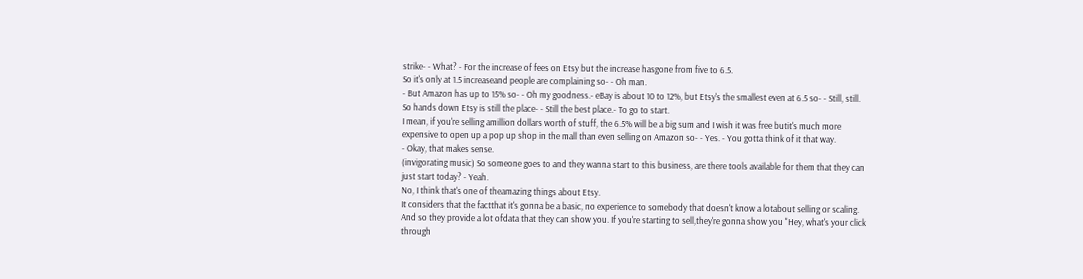strike- - What? - For the increase of fees on Etsy but the increase hasgone from five to 6.5.
So it's only at 1.5 increaseand people are complaining so- - Oh man.
- But Amazon has up to 15% so- - Oh my goodness.- eBay is about 10 to 12%, but Etsy's the smallest even at 6.5 so- - Still, still.
So hands down Etsy is still the place- - Still the best place.- To go to start.
I mean, if you're selling amillion dollars worth of stuff, the 6.5% will be a big sum and I wish it was free butit's much more expensive to open up a pop up shop in the mall than even selling on Amazon so- - Yes. - You gotta think of it that way.
- Okay, that makes sense.
(invigorating music) So someone goes to and they wanna start to this business, are there tools available for them that they can just start today? - Yeah.
No, I think that's one of theamazing things about Etsy.
It considers that the factthat it's gonna be a basic, no experience to somebody that doesn't know a lotabout selling or scaling.
And so they provide a lot ofdata that they can show you. If you're starting to sell,they're gonna show you "Hey, what's your click through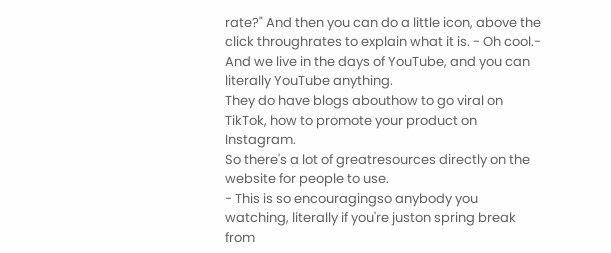rate?" And then you can do a little icon, above the click throughrates to explain what it is. - Oh cool.- And we live in the days of YouTube, and you can literally YouTube anything.
They do have blogs abouthow to go viral on TikTok, how to promote your product on Instagram.
So there's a lot of greatresources directly on the website for people to use.
- This is so encouragingso anybody you watching, literally if you're juston spring break from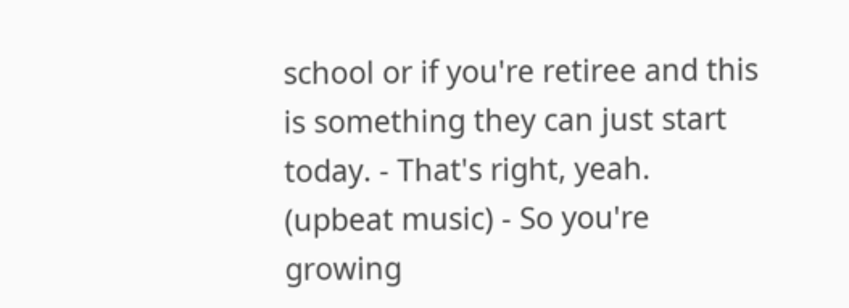school or if you're retiree and this is something they can just start today. - That's right, yeah.
(upbeat music) - So you're growing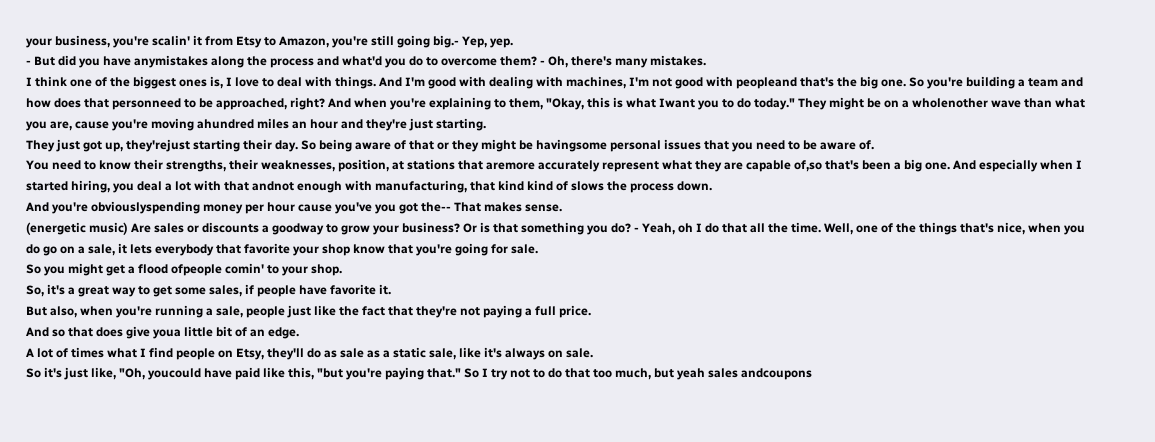your business, you're scalin' it from Etsy to Amazon, you're still going big.- Yep, yep.
- But did you have anymistakes along the process and what'd you do to overcome them? - Oh, there's many mistakes.
I think one of the biggest ones is, I love to deal with things. And I'm good with dealing with machines, I'm not good with peopleand that's the big one. So you're building a team and how does that personneed to be approached, right? And when you're explaining to them, "Okay, this is what Iwant you to do today." They might be on a wholenother wave than what you are, cause you're moving ahundred miles an hour and they're just starting.
They just got up, they'rejust starting their day. So being aware of that or they might be havingsome personal issues that you need to be aware of.
You need to know their strengths, their weaknesses, position, at stations that aremore accurately represent what they are capable of,so that's been a big one. And especially when I started hiring, you deal a lot with that andnot enough with manufacturing, that kind kind of slows the process down.
And you're obviouslyspending money per hour cause you've you got the-- That makes sense.
(energetic music) Are sales or discounts a goodway to grow your business? Or is that something you do? - Yeah, oh I do that all the time. Well, one of the things that's nice, when you do go on a sale, it lets everybody that favorite your shop know that you're going for sale.
So you might get a flood ofpeople comin' to your shop.
So, it's a great way to get some sales, if people have favorite it.
But also, when you're running a sale, people just like the fact that they're not paying a full price.
And so that does give youa little bit of an edge.
A lot of times what I find people on Etsy, they'll do as sale as a static sale, like it's always on sale.
So it's just like, "Oh, youcould have paid like this, "but you're paying that." So I try not to do that too much, but yeah sales andcoupons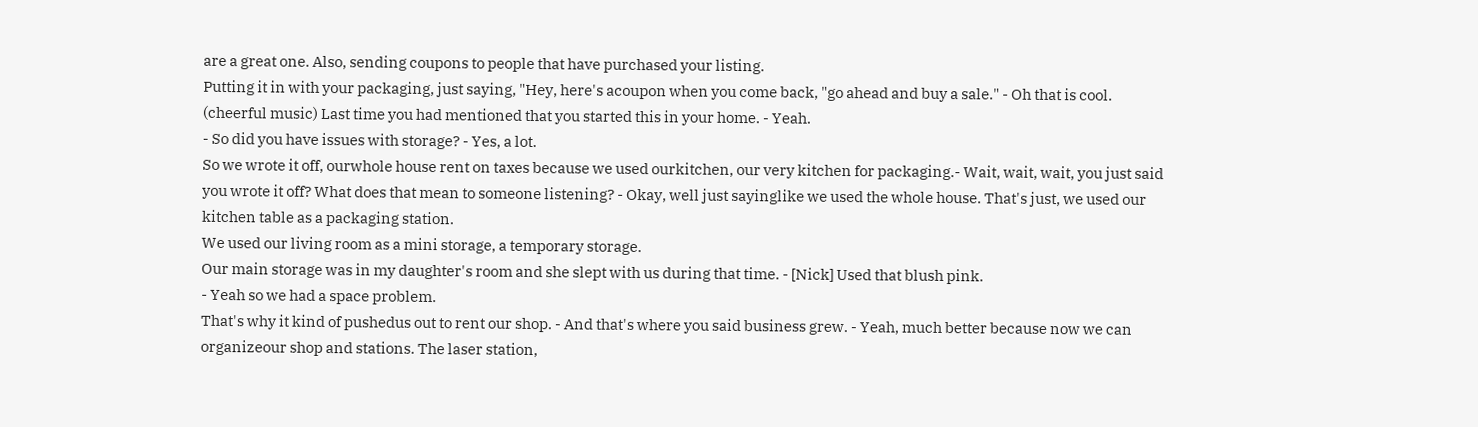are a great one. Also, sending coupons to people that have purchased your listing.
Putting it in with your packaging, just saying, "Hey, here's acoupon when you come back, "go ahead and buy a sale." - Oh that is cool.
(cheerful music) Last time you had mentioned that you started this in your home. - Yeah.
- So did you have issues with storage? - Yes, a lot.
So we wrote it off, ourwhole house rent on taxes because we used ourkitchen, our very kitchen for packaging.- Wait, wait, wait, you just said you wrote it off? What does that mean to someone listening? - Okay, well just sayinglike we used the whole house. That's just, we used our kitchen table as a packaging station.
We used our living room as a mini storage, a temporary storage.
Our main storage was in my daughter's room and she slept with us during that time. - [Nick] Used that blush pink.
- Yeah so we had a space problem.
That's why it kind of pushedus out to rent our shop. - And that's where you said business grew. - Yeah, much better because now we can organizeour shop and stations. The laser station,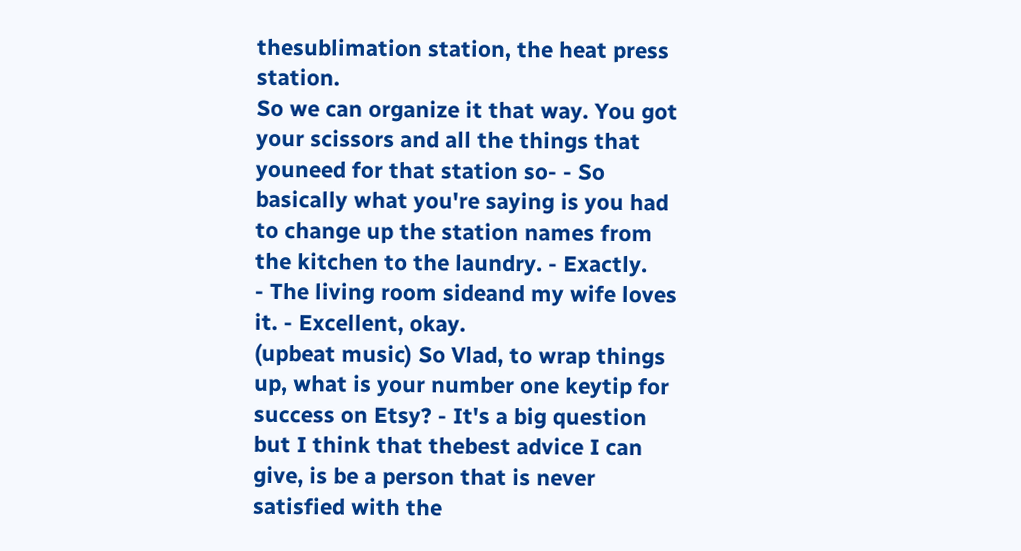thesublimation station, the heat press station.
So we can organize it that way. You got your scissors and all the things that youneed for that station so- - So basically what you're saying is you had to change up the station names from the kitchen to the laundry. - Exactly.
- The living room sideand my wife loves it. - Excellent, okay.
(upbeat music) So Vlad, to wrap things up, what is your number one keytip for success on Etsy? - It's a big question but I think that thebest advice I can give, is be a person that is never satisfied with the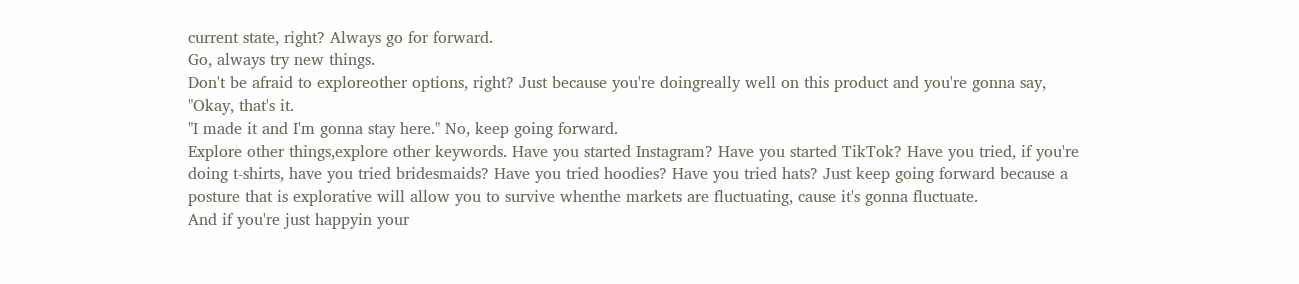current state, right? Always go for forward.
Go, always try new things.
Don't be afraid to exploreother options, right? Just because you're doingreally well on this product and you're gonna say, "Okay, that's it.
"I made it and I'm gonna stay here." No, keep going forward.
Explore other things,explore other keywords. Have you started Instagram? Have you started TikTok? Have you tried, if you're doing t-shirts, have you tried bridesmaids? Have you tried hoodies? Have you tried hats? Just keep going forward because a posture that is explorative will allow you to survive whenthe markets are fluctuating, cause it's gonna fluctuate.
And if you're just happyin your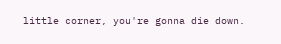little corner, you're gonna die down.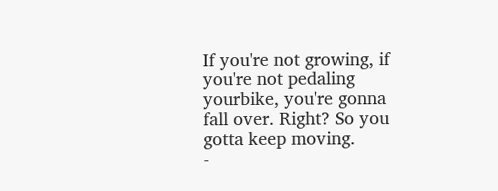If you're not growing, if you're not pedaling yourbike, you're gonna fall over. Right? So you gotta keep moving.
-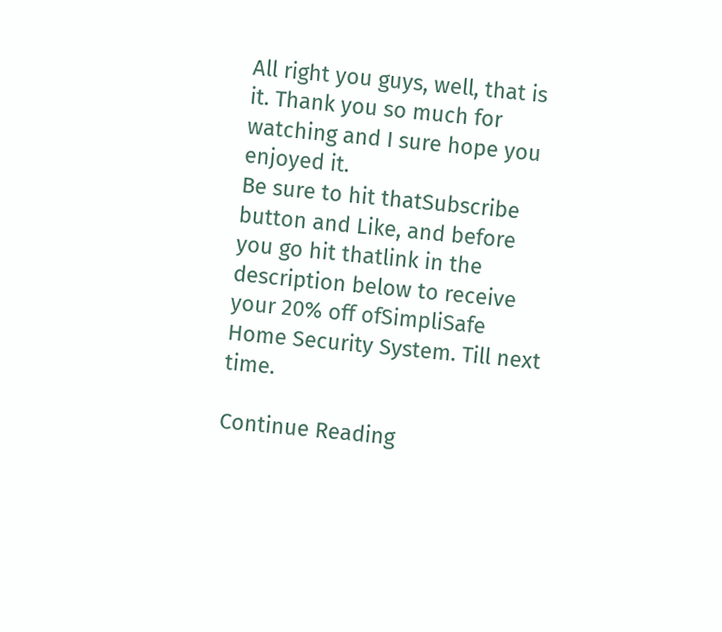All right you guys, well, that is it. Thank you so much for watching and I sure hope you enjoyed it.
Be sure to hit thatSubscribe button and Like, and before you go hit thatlink in the description below to receive your 20% off ofSimpliSafe Home Security System. Till next time.

Continue Reading